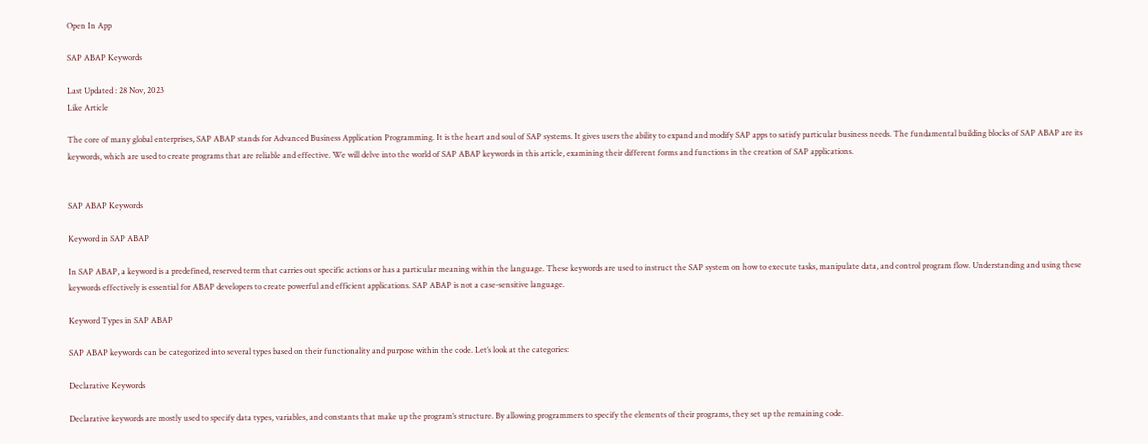Open In App

SAP ABAP Keywords

Last Updated : 28 Nov, 2023
Like Article

The core of many global enterprises, SAP ABAP stands for Advanced Business Application Programming. It is the heart and soul of SAP systems. It gives users the ability to expand and modify SAP apps to satisfy particular business needs. The fundamental building blocks of SAP ABAP are its keywords, which are used to create programs that are reliable and effective. We will delve into the world of SAP ABAP keywords in this article, examining their different forms and functions in the creation of SAP applications.


SAP ABAP Keywords

Keyword in SAP ABAP

In SAP ABAP, a keyword is a predefined, reserved term that carries out specific actions or has a particular meaning within the language. These keywords are used to instruct the SAP system on how to execute tasks, manipulate data, and control program flow. Understanding and using these keywords effectively is essential for ABAP developers to create powerful and efficient applications. SAP ABAP is not a case-sensitive language.

Keyword Types in SAP ABAP

SAP ABAP keywords can be categorized into several types based on their functionality and purpose within the code. Let’s look at the categories:

Declarative Keywords

Declarative keywords are mostly used to specify data types, variables, and constants that make up the program’s structure. By allowing programmers to specify the elements of their programs, they set up the remaining code.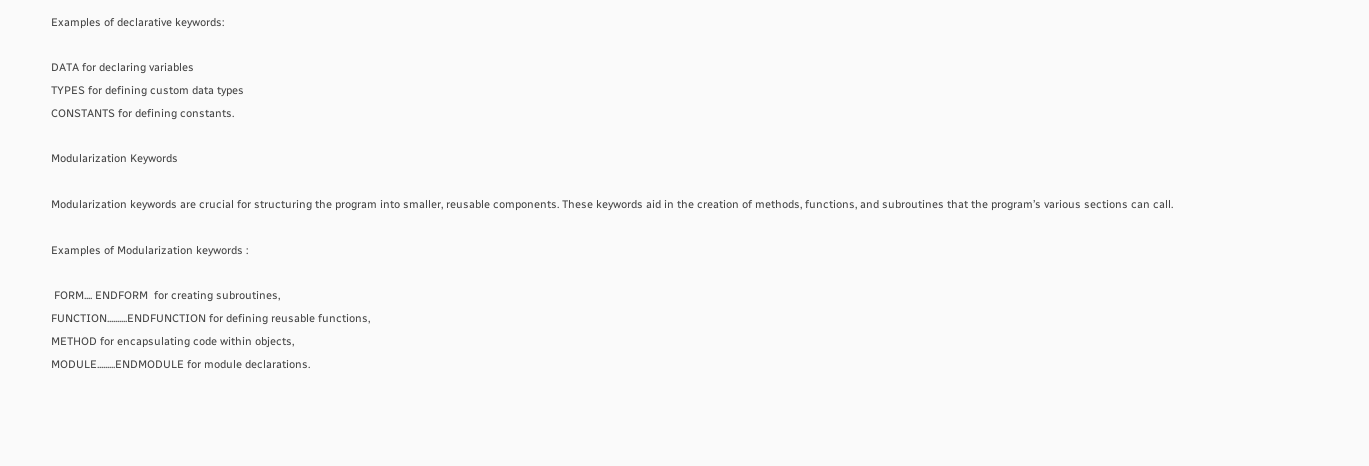Examples of declarative keywords:

DATA for declaring variables
TYPES for defining custom data types
CONSTANTS for defining constants.

Modularization Keywords

Modularization keywords are crucial for structuring the program into smaller, reusable components. These keywords aid in the creation of methods, functions, and subroutines that the program’s various sections can call.

Examples of Modularization keywords :

 FORM.... ENDFORM  for creating subroutines,
FUNCTION..........ENDFUNCTION for defining reusable functions,
METHOD for encapsulating code within objects,
MODULE.........ENDMODULE for module declarations.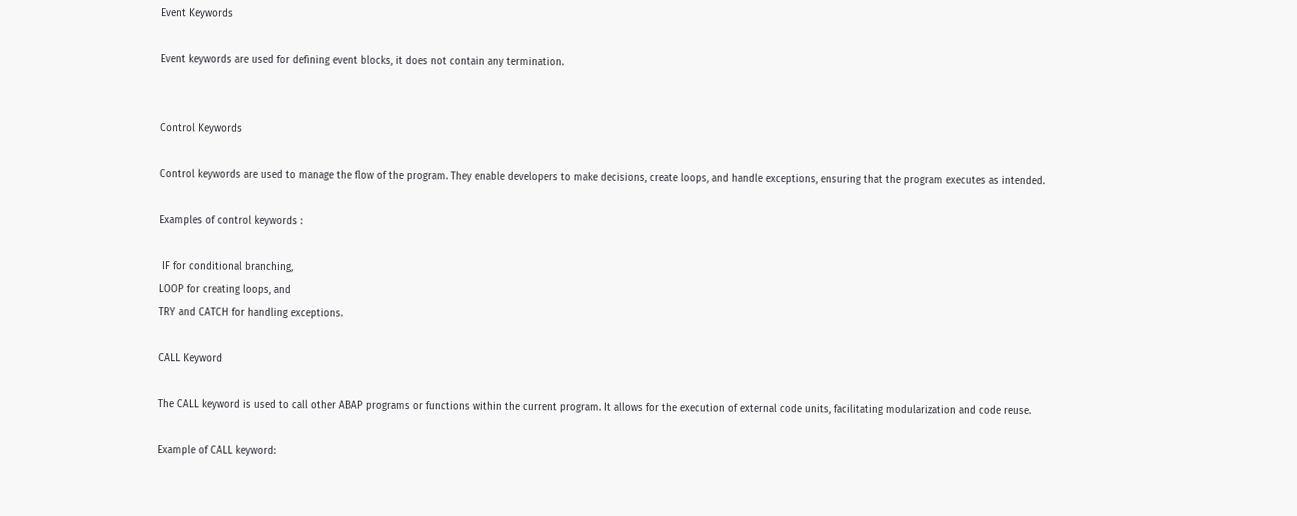Event Keywords

Event keywords are used for defining event blocks, it does not contain any termination.


Control Keywords

Control keywords are used to manage the flow of the program. They enable developers to make decisions, create loops, and handle exceptions, ensuring that the program executes as intended.

Examples of control keywords :

 IF for conditional branching,
LOOP for creating loops, and
TRY and CATCH for handling exceptions.

CALL Keyword

The CALL keyword is used to call other ABAP programs or functions within the current program. It allows for the execution of external code units, facilitating modularization and code reuse.

Example of CALL keyword: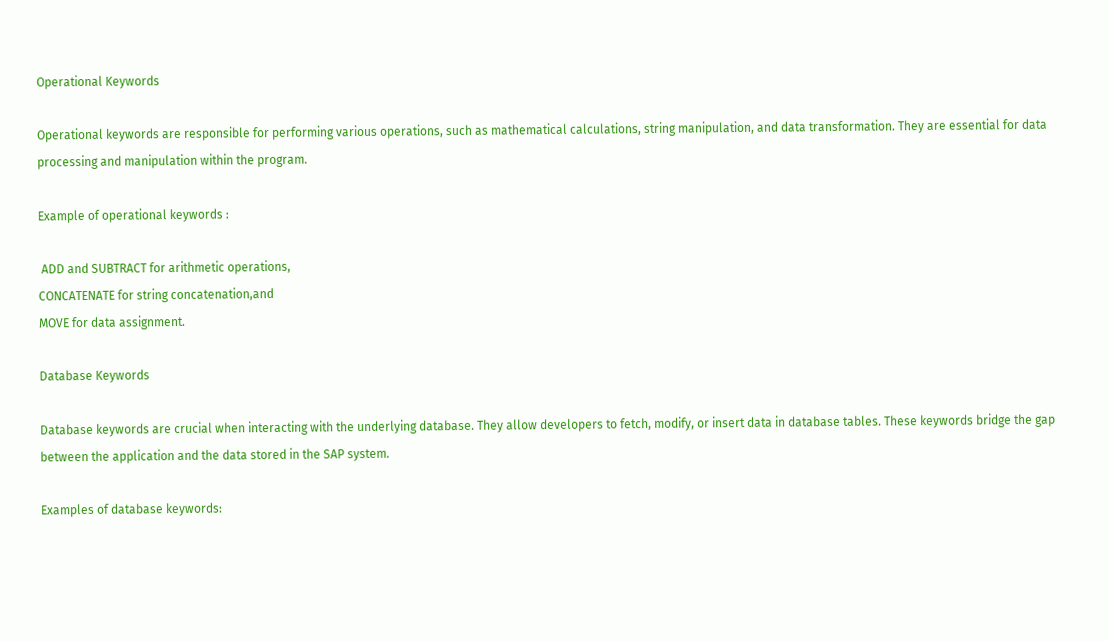Operational Keywords

Operational keywords are responsible for performing various operations, such as mathematical calculations, string manipulation, and data transformation. They are essential for data processing and manipulation within the program.

Example of operational keywords :

 ADD and SUBTRACT for arithmetic operations,
CONCATENATE for string concatenation,and
MOVE for data assignment.

Database Keywords

Database keywords are crucial when interacting with the underlying database. They allow developers to fetch, modify, or insert data in database tables. These keywords bridge the gap between the application and the data stored in the SAP system.

Examples of database keywords: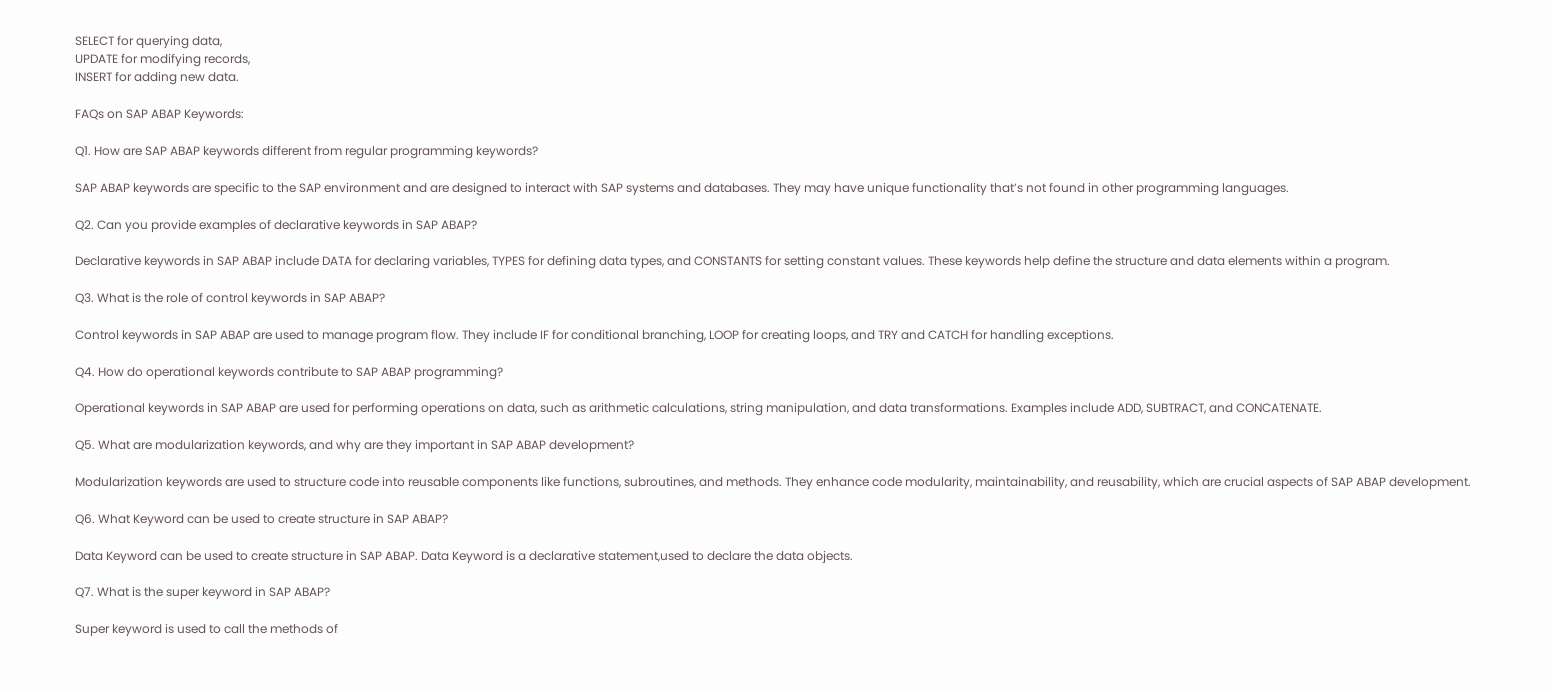SELECT for querying data,
UPDATE for modifying records,
INSERT for adding new data.

FAQs on SAP ABAP Keywords:

Q1. How are SAP ABAP keywords different from regular programming keywords?

SAP ABAP keywords are specific to the SAP environment and are designed to interact with SAP systems and databases. They may have unique functionality that’s not found in other programming languages.

Q2. Can you provide examples of declarative keywords in SAP ABAP?

Declarative keywords in SAP ABAP include DATA for declaring variables, TYPES for defining data types, and CONSTANTS for setting constant values. These keywords help define the structure and data elements within a program.

Q3. What is the role of control keywords in SAP ABAP?

Control keywords in SAP ABAP are used to manage program flow. They include IF for conditional branching, LOOP for creating loops, and TRY and CATCH for handling exceptions.

Q4. How do operational keywords contribute to SAP ABAP programming?

Operational keywords in SAP ABAP are used for performing operations on data, such as arithmetic calculations, string manipulation, and data transformations. Examples include ADD, SUBTRACT, and CONCATENATE.

Q5. What are modularization keywords, and why are they important in SAP ABAP development?

Modularization keywords are used to structure code into reusable components like functions, subroutines, and methods. They enhance code modularity, maintainability, and reusability, which are crucial aspects of SAP ABAP development.

Q6. What Keyword can be used to create structure in SAP ABAP?

Data Keyword can be used to create structure in SAP ABAP. Data Keyword is a declarative statement,used to declare the data objects.

Q7. What is the super keyword in SAP ABAP?

Super keyword is used to call the methods of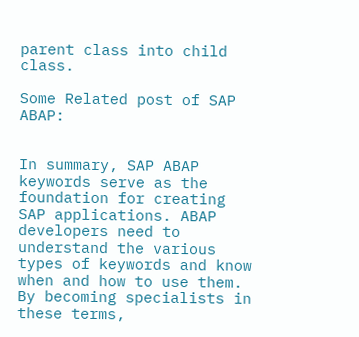parent class into child class.

Some Related post of SAP ABAP:


In summary, SAP ABAP keywords serve as the foundation for creating SAP applications. ABAP developers need to understand the various types of keywords and know when and how to use them. By becoming specialists in these terms,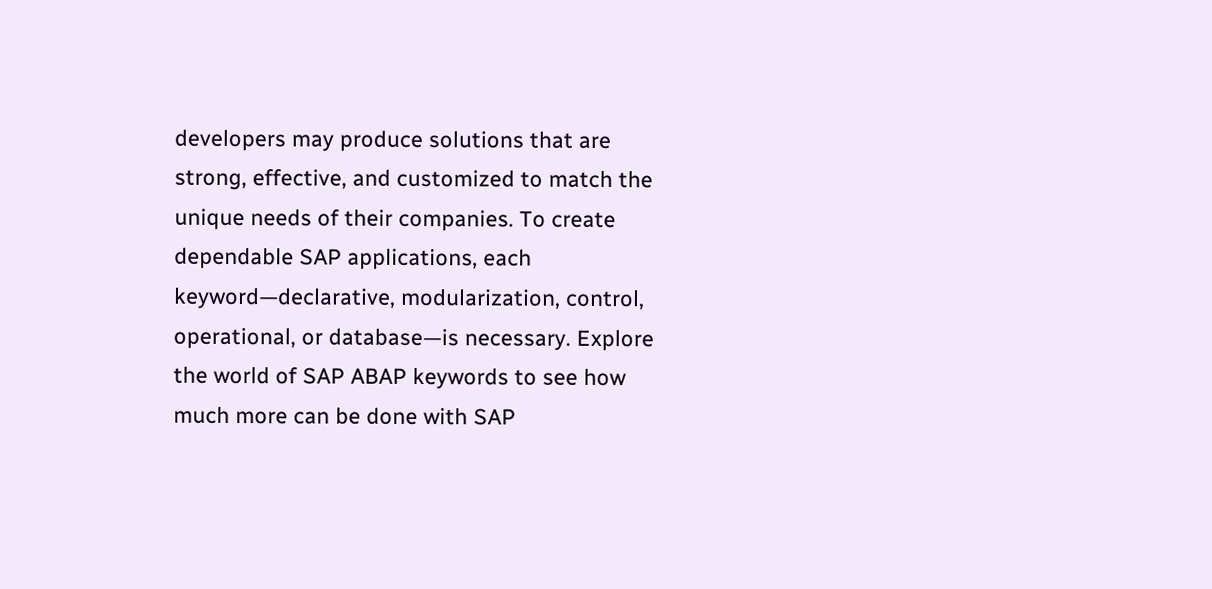developers may produce solutions that are strong, effective, and customized to match the unique needs of their companies. To create dependable SAP applications, each keyword—declarative, modularization, control, operational, or database—is necessary. Explore the world of SAP ABAP keywords to see how much more can be done with SAP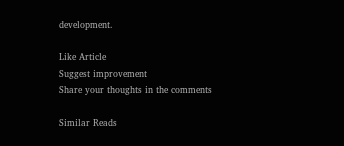development.

Like Article
Suggest improvement
Share your thoughts in the comments

Similar Reads